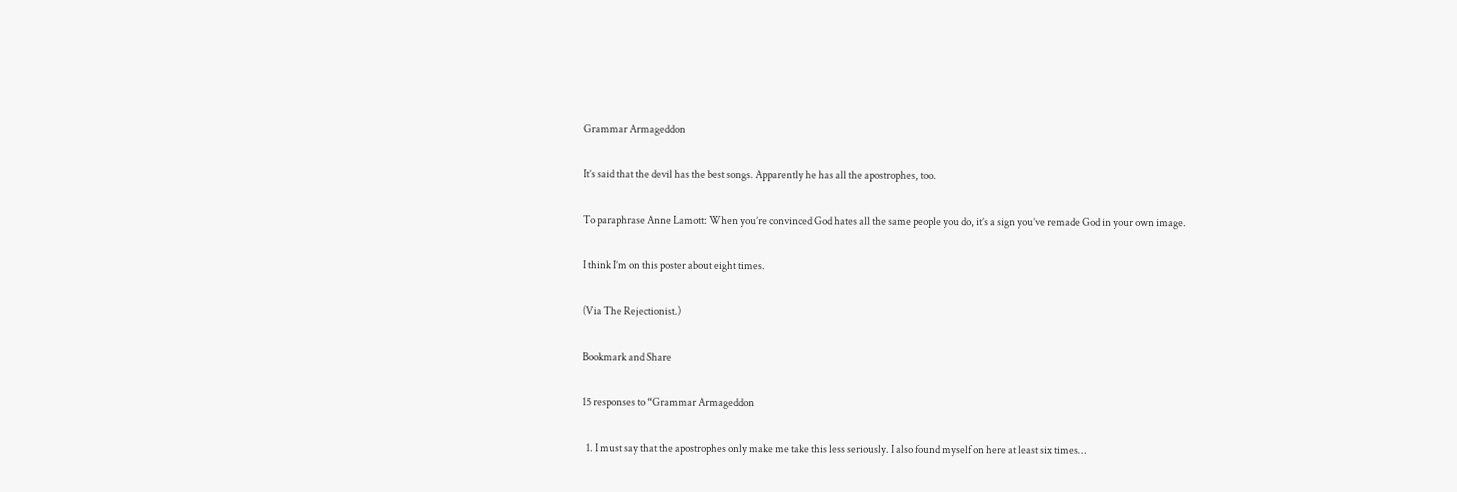Grammar Armageddon

It’s said that the devil has the best songs. Apparently he has all the apostrophes, too.

To paraphrase Anne Lamott: When you’re convinced God hates all the same people you do, it’s a sign you’ve remade God in your own image.

I think I’m on this poster about eight times.

(Via The Rejectionist.)

Bookmark and Share

15 responses to “Grammar Armageddon

  1. I must say that the apostrophes only make me take this less seriously. I also found myself on here at least six times…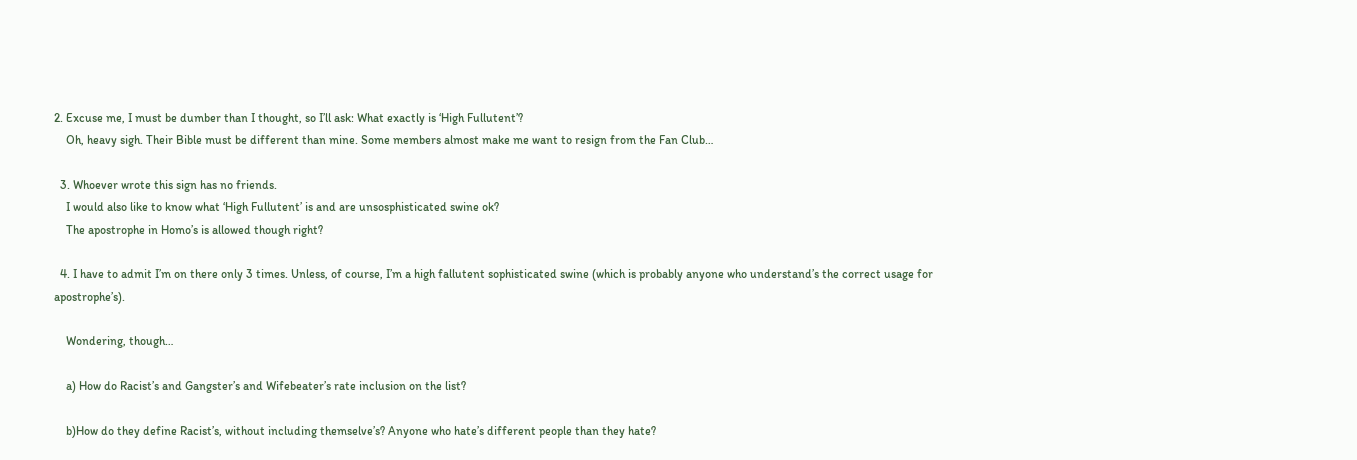2. Excuse me, I must be dumber than I thought, so I’ll ask: What exactly is ‘High Fullutent’?
    Oh, heavy sigh. Their Bible must be different than mine. Some members almost make me want to resign from the Fan Club…

  3. Whoever wrote this sign has no friends.
    I would also like to know what ‘High Fullutent’ is and are unsosphisticated swine ok?
    The apostrophe in Homo’s is allowed though right?

  4. I have to admit I’m on there only 3 times. Unless, of course, I’m a high fallutent sophisticated swine (which is probably anyone who understand’s the correct usage for apostrophe’s).

    Wondering, though…

    a) How do Racist’s and Gangster’s and Wifebeater’s rate inclusion on the list?

    b)How do they define Racist’s, without including themselve’s? Anyone who hate’s different people than they hate?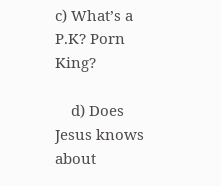c) What’s a P.K? Porn King?

    d) Does Jesus knows about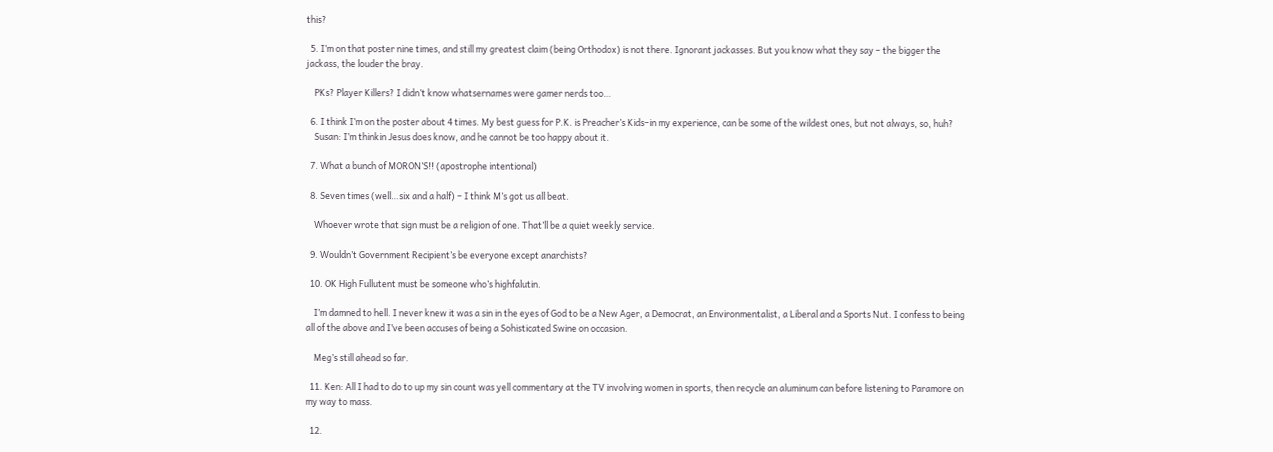this?

  5. I’m on that poster nine times, and still my greatest claim (being Orthodox) is not there. Ignorant jackasses. But you know what they say – the bigger the jackass, the louder the bray.

    PKs? Player Killers? I didn’t know whatsernames were gamer nerds too…

  6. I think I’m on the poster about 4 times. My best guess for P.K. is Preacher’s Kids–in my experience, can be some of the wildest ones, but not always, so, huh?
    Susan: I’m thinkin Jesus does know, and he cannot be too happy about it.

  7. What a bunch of MORON’S!! (apostrophe intentional)

  8. Seven times (well…six and a half) – I think M’s got us all beat.

    Whoever wrote that sign must be a religion of one. That’ll be a quiet weekly service.

  9. Wouldn’t Government Recipient’s be everyone except anarchists?

  10. OK High Fullutent must be someone who’s highfalutin.

    I’m damned to hell. I never knew it was a sin in the eyes of God to be a New Ager, a Democrat, an Environmentalist, a Liberal and a Sports Nut. I confess to being all of the above and I’ve been accuses of being a Sohisticated Swine on occasion.

    Meg’s still ahead so far.

  11. Ken: All I had to do to up my sin count was yell commentary at the TV involving women in sports, then recycle an aluminum can before listening to Paramore on my way to mass.

  12.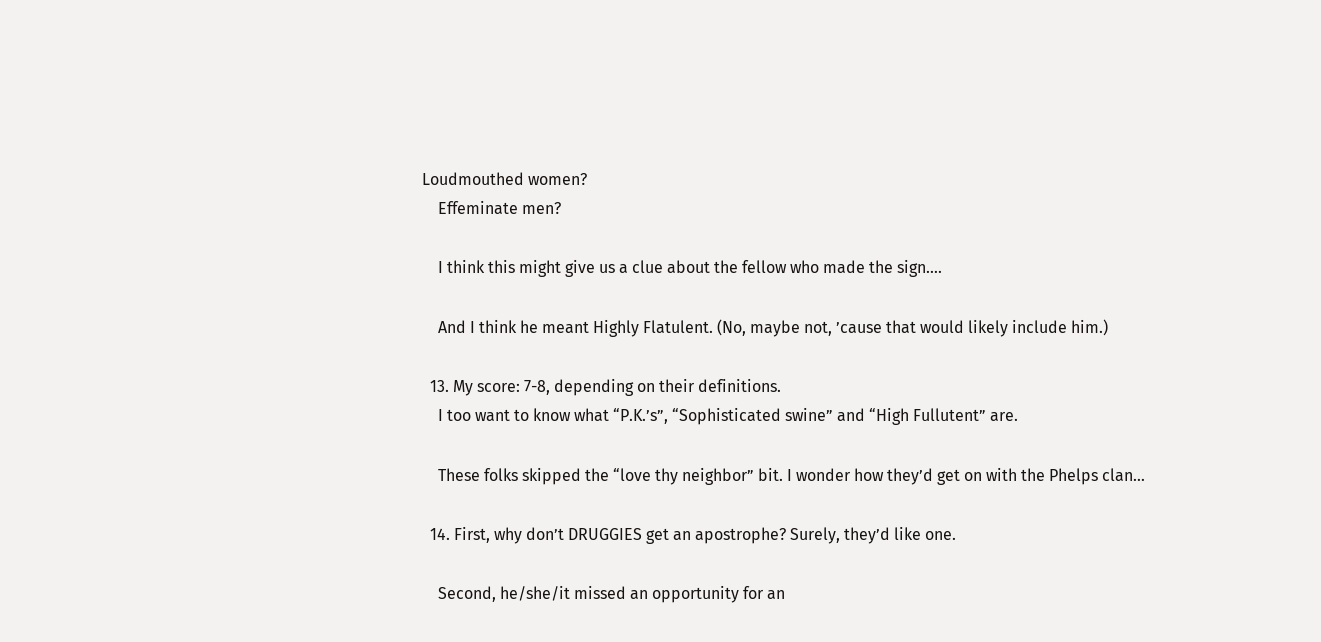Loudmouthed women?
    Effeminate men?

    I think this might give us a clue about the fellow who made the sign….

    And I think he meant Highly Flatulent. (No, maybe not, ’cause that would likely include him.)

  13. My score: 7-8, depending on their definitions.
    I too want to know what “P.K.’s”, “Sophisticated swine” and “High Fullutent” are.

    These folks skipped the “love thy neighbor” bit. I wonder how they’d get on with the Phelps clan…

  14. First, why don’t DRUGGIES get an apostrophe? Surely, they’d like one.

    Second, he/she/it missed an opportunity for an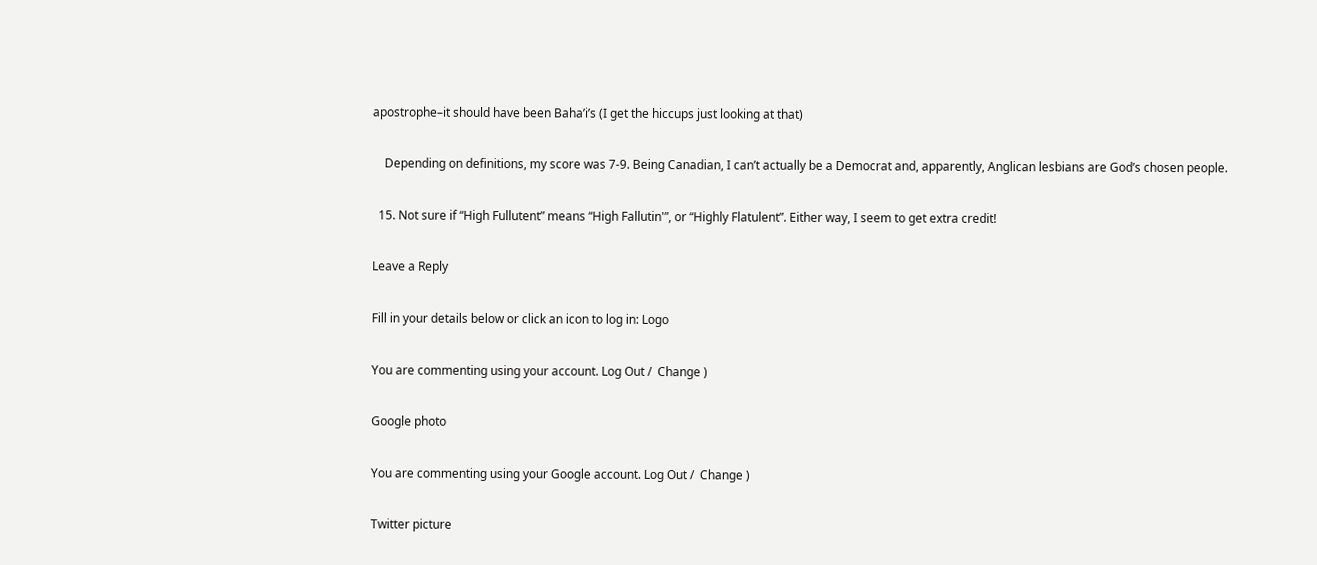apostrophe–it should have been Baha’i’s (I get the hiccups just looking at that)

    Depending on definitions, my score was 7-9. Being Canadian, I can’t actually be a Democrat and, apparently, Anglican lesbians are God’s chosen people.

  15. Not sure if “High Fullutent” means “High Fallutin'”, or “Highly Flatulent”. Either way, I seem to get extra credit!

Leave a Reply

Fill in your details below or click an icon to log in: Logo

You are commenting using your account. Log Out /  Change )

Google photo

You are commenting using your Google account. Log Out /  Change )

Twitter picture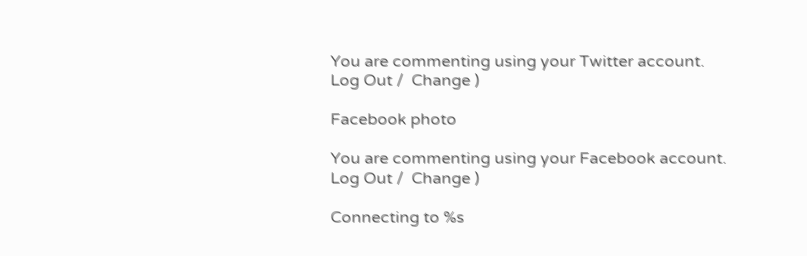You are commenting using your Twitter account. Log Out /  Change )

Facebook photo

You are commenting using your Facebook account. Log Out /  Change )

Connecting to %s